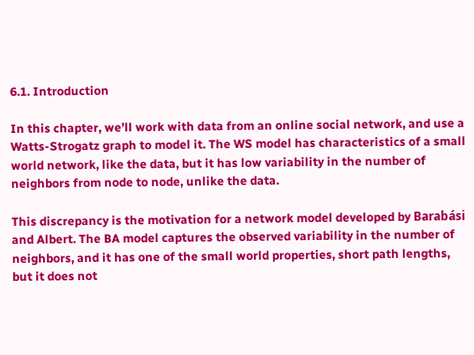6.1. Introduction

In this chapter, we’ll work with data from an online social network, and use a Watts-Strogatz graph to model it. The WS model has characteristics of a small world network, like the data, but it has low variability in the number of neighbors from node to node, unlike the data.

This discrepancy is the motivation for a network model developed by Barabási and Albert. The BA model captures the observed variability in the number of neighbors, and it has one of the small world properties, short path lengths, but it does not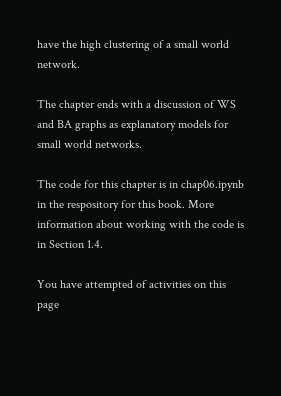have the high clustering of a small world network.

The chapter ends with a discussion of WS and BA graphs as explanatory models for small world networks.

The code for this chapter is in chap06.ipynb in the respository for this book. More information about working with the code is in Section 1.4.

You have attempted of activities on this page